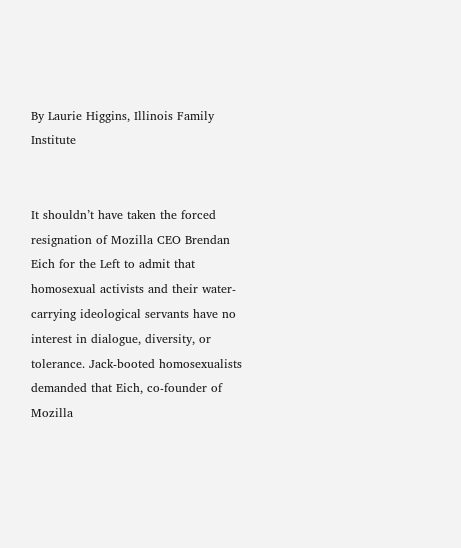By Laurie Higgins, Illinois Family Institute


It shouldn’t have taken the forced resignation of Mozilla CEO Brendan Eich for the Left to admit that homosexual activists and their water-carrying ideological servants have no interest in dialogue, diversity, or tolerance. Jack-booted homosexualists demanded that Eich, co-founder of Mozilla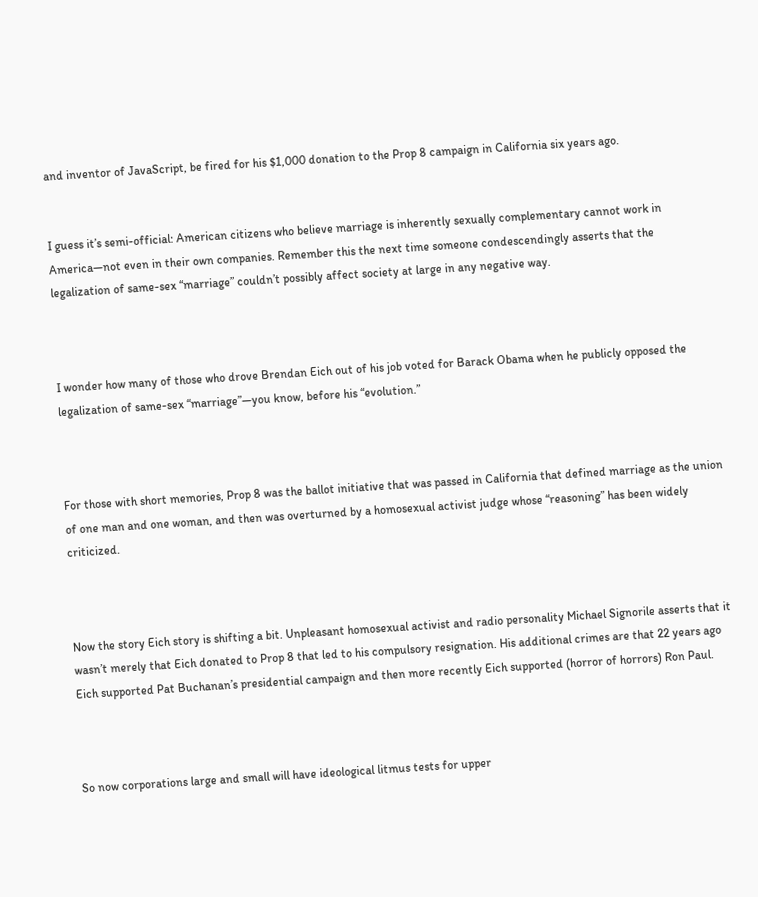and inventor of JavaScript, be fired for his $1,000 donation to the Prop 8 campaign in California six years ago.


I guess it’s semi-official: American citizens who believe marriage is inherently sexually complementary cannot work in America—not even in their own companies. Remember this the next time someone condescendingly asserts that the legalization of same-sex “marriage” couldn’t possibly affect society at large in any negative way.



I wonder how many of those who drove Brendan Eich out of his job voted for Barack Obama when he publicly opposed the legalization of same-sex “marriage”—you know, before his “evolution.”



For those with short memories, Prop 8 was the ballot initiative that was passed in California that defined marriage as the union of one man and one woman, and then was overturned by a homosexual activist judge whose “reasoning” has been widely criticized.



Now the story Eich story is shifting a bit. Unpleasant homosexual activist and radio personality Michael Signorile asserts that it wasn’t merely that Eich donated to Prop 8 that led to his compulsory resignation. His additional crimes are that 22 years ago Eich supported Pat Buchanan’s presidential campaign and then more recently Eich supported (horror of horrors) Ron Paul.



So now corporations large and small will have ideological litmus tests for upper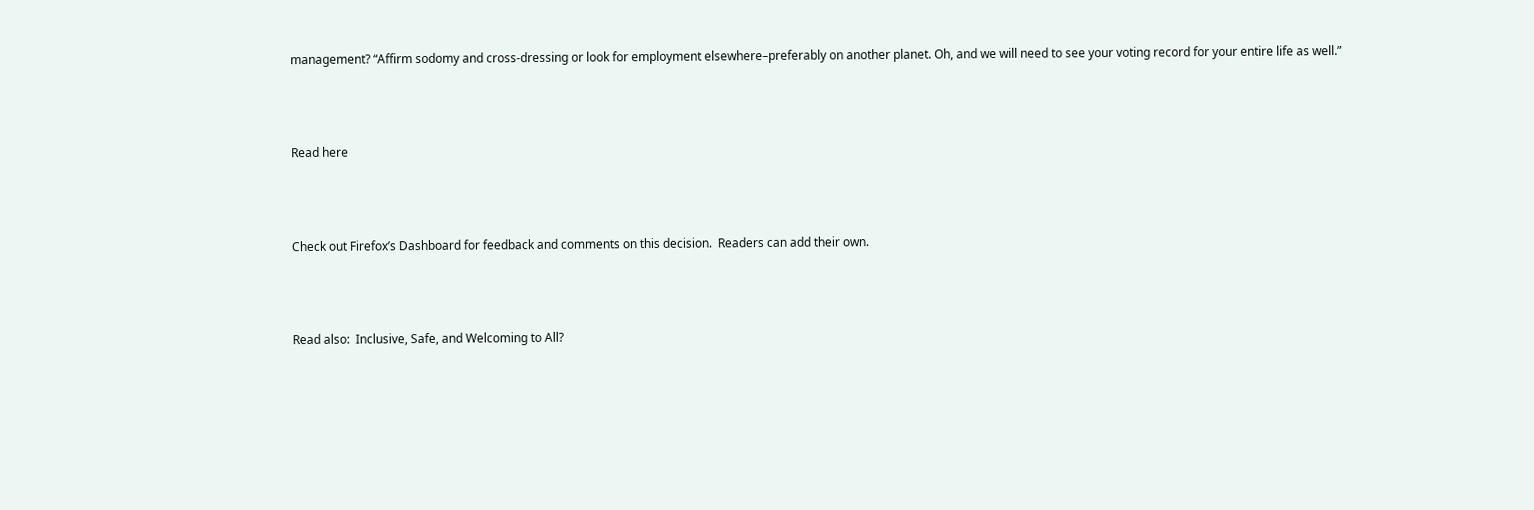management? “Affirm sodomy and cross-dressing or look for employment elsewhere–preferably on another planet. Oh, and we will need to see your voting record for your entire life as well.”



Read here



Check out Firefox’s Dashboard for feedback and comments on this decision.  Readers can add their own.



Read also:  Inclusive, Safe, and Welcoming to All?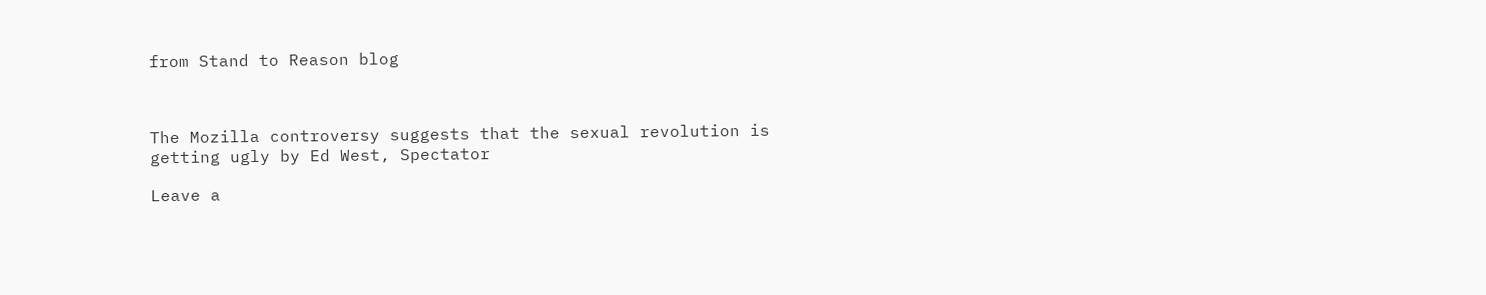from Stand to Reason blog



The Mozilla controversy suggests that the sexual revolution is getting ugly by Ed West, Spectator

Leave a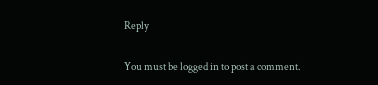Reply

You must be logged in to post a comment.